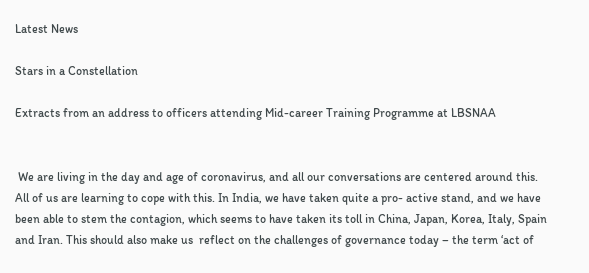Latest News

Stars in a Constellation

Extracts from an address to officers attending Mid-career Training Programme at LBSNAA


 We are living in the day and age of coronavirus, and all our conversations are centered around this. All of us are learning to cope with this. In India, we have taken quite a pro- active stand, and we have been able to stem the contagion, which seems to have taken its toll in China, Japan, Korea, Italy, Spain and Iran. This should also make us  reflect on the challenges of governance today – the term ‘act of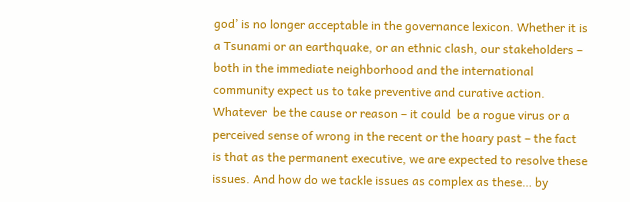god’ is no longer acceptable in the governance lexicon. Whether it is a Tsunami or an earthquake, or an ethnic clash, our stakeholders – both in the immediate neighborhood and the international community expect us to take preventive and curative action. Whatever  be the cause or reason – it could  be a rogue virus or a perceived sense of wrong in the recent or the hoary past – the fact is that as the permanent executive, we are expected to resolve these issues. And how do we tackle issues as complex as these… by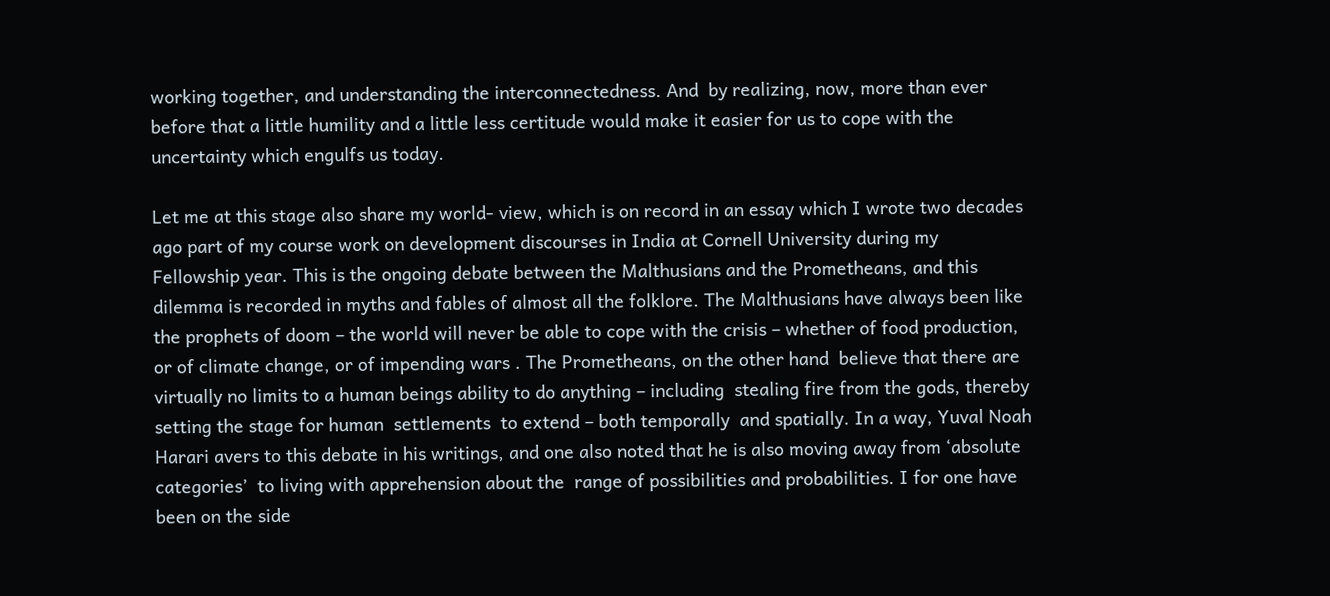working together, and understanding the interconnectedness. And  by realizing, now, more than ever before that a little humility and a little less certitude would make it easier for us to cope with the uncertainty which engulfs us today.

Let me at this stage also share my world- view, which is on record in an essay which I wrote two decades ago part of my course work on development discourses in India at Cornell University during my Fellowship year. This is the ongoing debate between the Malthusians and the Prometheans, and this dilemma is recorded in myths and fables of almost all the folklore. The Malthusians have always been like the prophets of doom – the world will never be able to cope with the crisis – whether of food production, or of climate change, or of impending wars . The Prometheans, on the other hand  believe that there are virtually no limits to a human beings ability to do anything – including  stealing fire from the gods, thereby setting the stage for human  settlements  to extend – both temporally  and spatially. In a way, Yuval Noah Harari avers to this debate in his writings, and one also noted that he is also moving away from ‘absolute  categories’  to living with apprehension about the  range of possibilities and probabilities. I for one have been on the side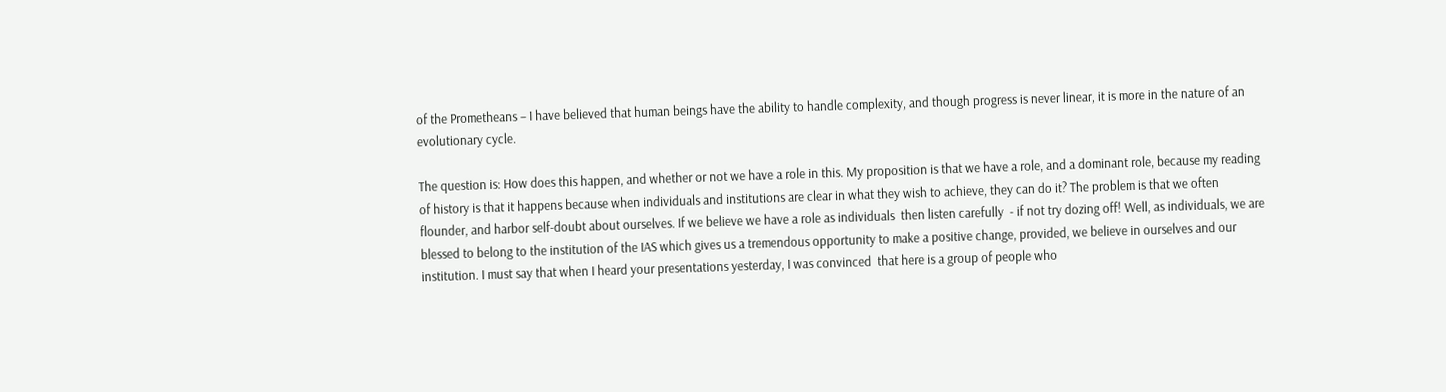of the Prometheans – I have believed that human beings have the ability to handle complexity, and though progress is never linear, it is more in the nature of an evolutionary cycle.

The question is: How does this happen, and whether or not we have a role in this. My proposition is that we have a role, and a dominant role, because my reading of history is that it happens because when individuals and institutions are clear in what they wish to achieve, they can do it? The problem is that we often flounder, and harbor self-doubt about ourselves. If we believe we have a role as individuals  then listen carefully  - if not try dozing off! Well, as individuals, we are blessed to belong to the institution of the IAS which gives us a tremendous opportunity to make a positive change, provided, we believe in ourselves and our institution. I must say that when I heard your presentations yesterday, I was convinced  that here is a group of people who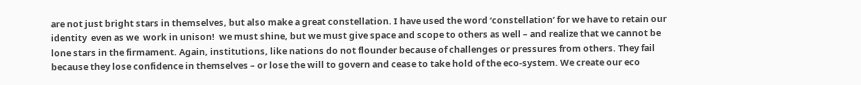are not just bright stars in themselves, but also make a great constellation. I have used the word ‘constellation’ for we have to retain our identity  even as we  work in unison!  we must shine, but we must give space and scope to others as well – and realize that we cannot be lone stars in the firmament. Again, institutions, like nations do not flounder because of challenges or pressures from others. They fail because they lose confidence in themselves – or lose the will to govern and cease to take hold of the eco-system. We create our eco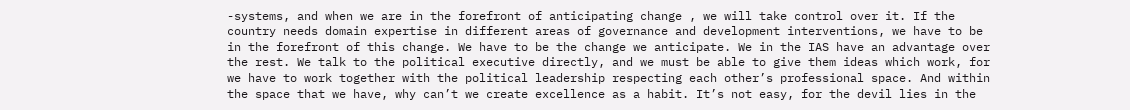-systems, and when we are in the forefront of anticipating change , we will take control over it. If the country needs domain expertise in different areas of governance and development interventions, we have to be in the forefront of this change. We have to be the change we anticipate. We in the IAS have an advantage over the rest. We talk to the political executive directly, and we must be able to give them ideas which work, for we have to work together with the political leadership respecting each other’s professional space. And within the space that we have, why can’t we create excellence as a habit. It’s not easy, for the devil lies in the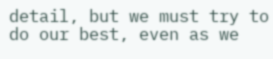detail, but we must try to do our best, even as we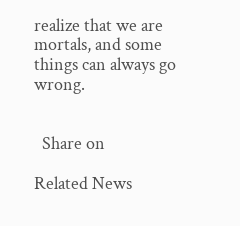realize that we are mortals, and some things can always go wrong.


  Share on

Related News